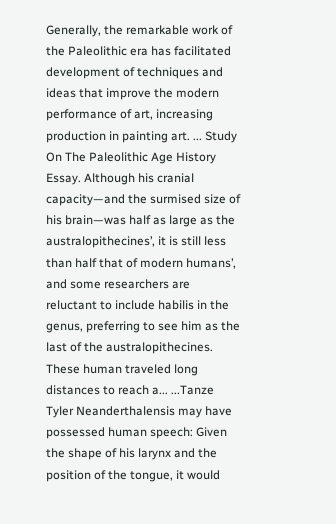Generally, the remarkable work of the Paleolithic era has facilitated development of techniques and ideas that improve the modern performance of art, increasing production in painting art. ... Study On The Paleolithic Age History Essay. Although his cranial capacity—and the surmised size of his brain—was half as large as the australopithecines’, it is still less than half that of modern humans’, and some researchers are reluctant to include habilis in the genus, preferring to see him as the last of the australopithecines. These human traveled long distances to reach a... ...Tanze Tyler Neanderthalensis may have possessed human speech: Given the shape of his larynx and the position of the tongue, it would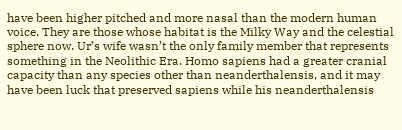have been higher pitched and more nasal than the modern human voice. They are those whose habitat is the Milky Way and the celestial sphere now. Ur’s wife wasn’t the only family member that represents something in the Neolithic Era. Homo sapiens had a greater cranial capacity than any species other than neanderthalensis, and it may have been luck that preserved sapiens while his neanderthalensis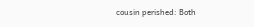cousin perished: Both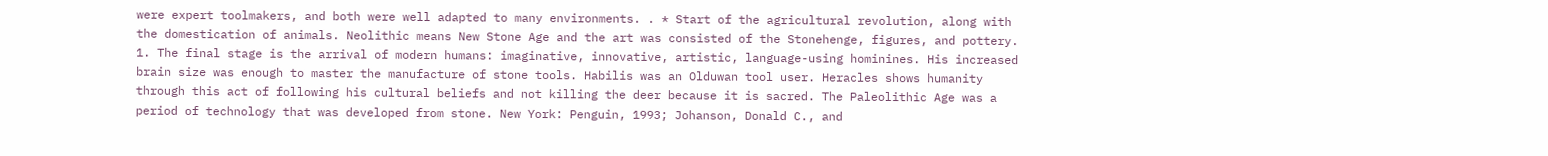were expert toolmakers, and both were well adapted to many environments. . * Start of the agricultural revolution, along with the domestication of animals. Neolithic means New Stone Age and the art was consisted of the Stonehenge, figures, and pottery. 1. The final stage is the arrival of modern humans: imaginative, innovative, artistic, language-using hominines. His increased brain size was enough to master the manufacture of stone tools. Habilis was an Olduwan tool user. Heracles shows humanity through this act of following his cultural beliefs and not killing the deer because it is sacred. The Paleolithic Age was a period of technology that was developed from stone. New York: Penguin, 1993; Johanson, Donald C., and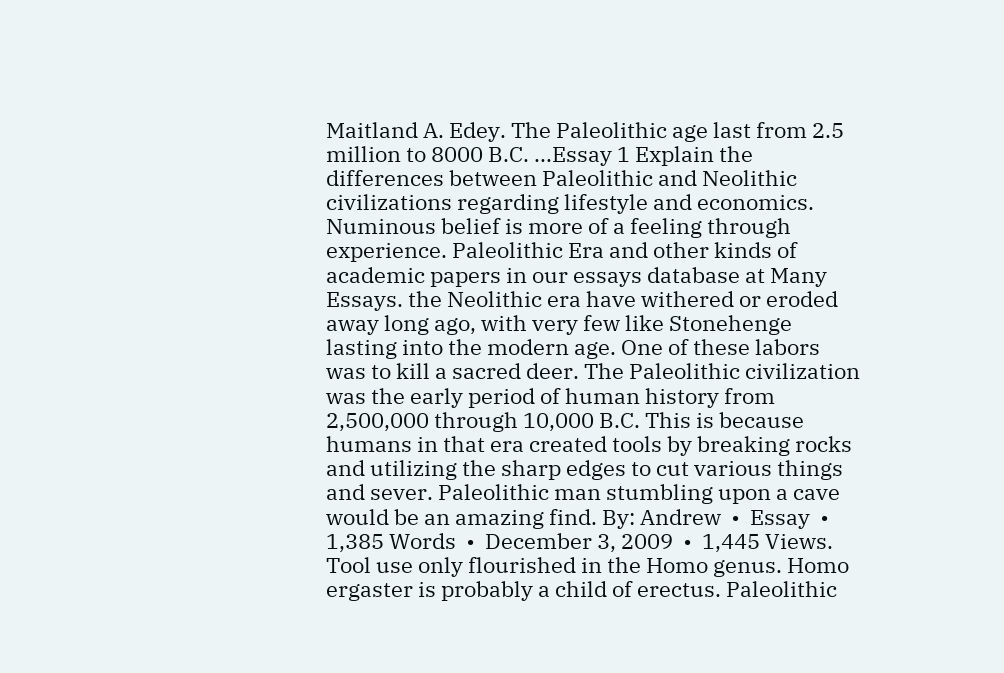Maitland A. Edey. The Paleolithic age last from 2.5 million to 8000 B.C. ...Essay 1 Explain the differences between Paleolithic and Neolithic civilizations regarding lifestyle and economics. Numinous belief is more of a feeling through experience. Paleolithic Era and other kinds of academic papers in our essays database at Many Essays. the Neolithic era have withered or eroded away long ago, with very few like Stonehenge lasting into the modern age. One of these labors was to kill a sacred deer. The Paleolithic civilization was the early period of human history from 2,500,000 through 10,000 B.C. This is because humans in that era created tools by breaking rocks and utilizing the sharp edges to cut various things and sever. Paleolithic man stumbling upon a cave would be an amazing find. By: Andrew  •  Essay  •  1,385 Words  •  December 3, 2009  •  1,445 Views. Tool use only flourished in the Homo genus. Homo ergaster is probably a child of erectus. Paleolithic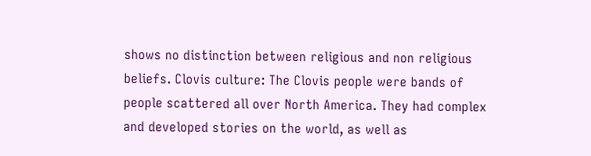shows no distinction between religious and non religious beliefs. Clovis culture: The Clovis people were bands of people scattered all over North America. They had complex and developed stories on the world, as well as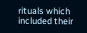rituals which included their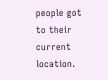people got to their current location.